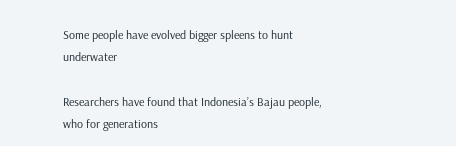Some people have evolved bigger spleens to hunt underwater

Researchers have found that Indonesia’s Bajau people, who for generations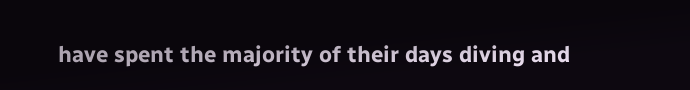have spent the majority of their days diving and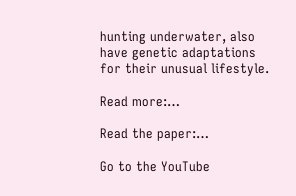hunting underwater, also have genetic adaptations for their unusual lifestyle.

Read more:…

Read the paper:…

Go to the YouTube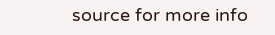source for more info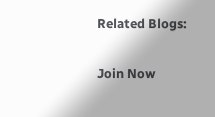Related Blogs:

Join Now